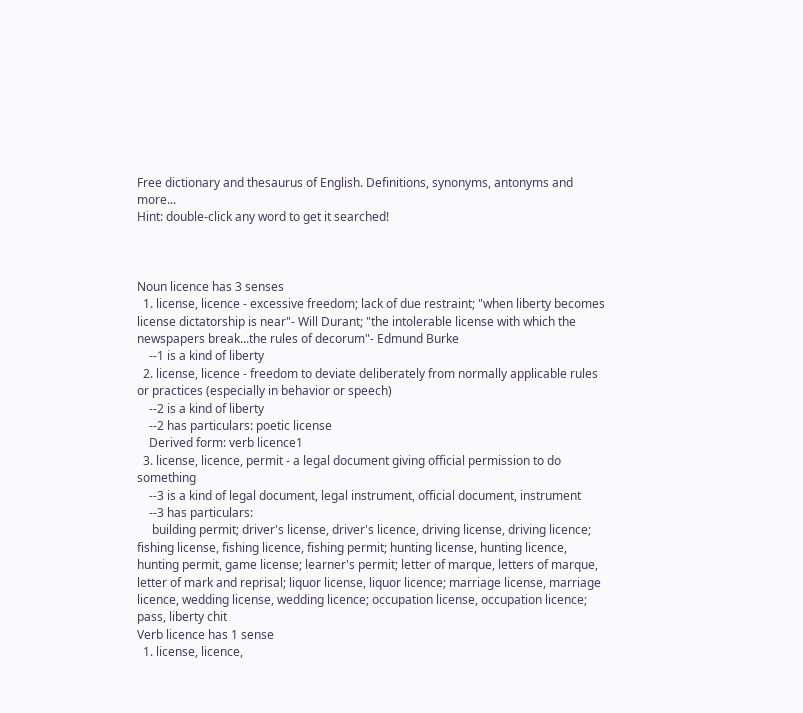Free dictionary and thesaurus of English. Definitions, synonyms, antonyms and more...
Hint: double-click any word to get it searched!



Noun licence has 3 senses
  1. license, licence - excessive freedom; lack of due restraint; "when liberty becomes license dictatorship is near"- Will Durant; "the intolerable license with which the newspapers break...the rules of decorum"- Edmund Burke
    --1 is a kind of liberty
  2. license, licence - freedom to deviate deliberately from normally applicable rules or practices (especially in behavior or speech)
    --2 is a kind of liberty
    --2 has particulars: poetic license
    Derived form: verb licence1
  3. license, licence, permit - a legal document giving official permission to do something
    --3 is a kind of legal document, legal instrument, official document, instrument
    --3 has particulars:
     building permit; driver's license, driver's licence, driving license, driving licence; fishing license, fishing licence, fishing permit; hunting license, hunting licence, hunting permit, game license; learner's permit; letter of marque, letters of marque, letter of mark and reprisal; liquor license, liquor licence; marriage license, marriage licence, wedding license, wedding licence; occupation license, occupation licence; pass, liberty chit
Verb licence has 1 sense
  1. license, licence,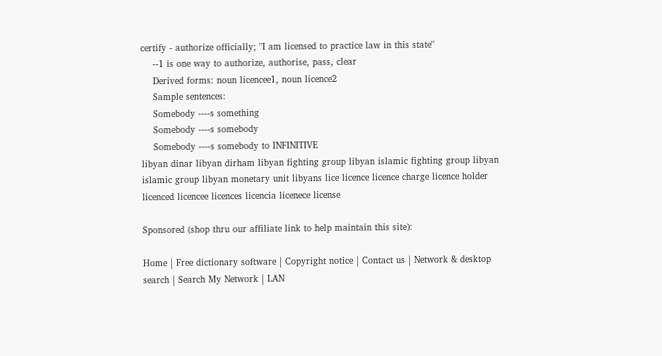certify - authorize officially; "I am licensed to practice law in this state"
    --1 is one way to authorize, authorise, pass, clear
    Derived forms: noun licencee1, noun licence2
    Sample sentences:
    Somebody ----s something
    Somebody ----s somebody
    Somebody ----s somebody to INFINITIVE
libyan dinar libyan dirham libyan fighting group libyan islamic fighting group libyan islamic group libyan monetary unit libyans lice licence licence charge licence holder licenced licencee licences licencia licenece license

Sponsored (shop thru our affiliate link to help maintain this site):

Home | Free dictionary software | Copyright notice | Contact us | Network & desktop search | Search My Network | LAN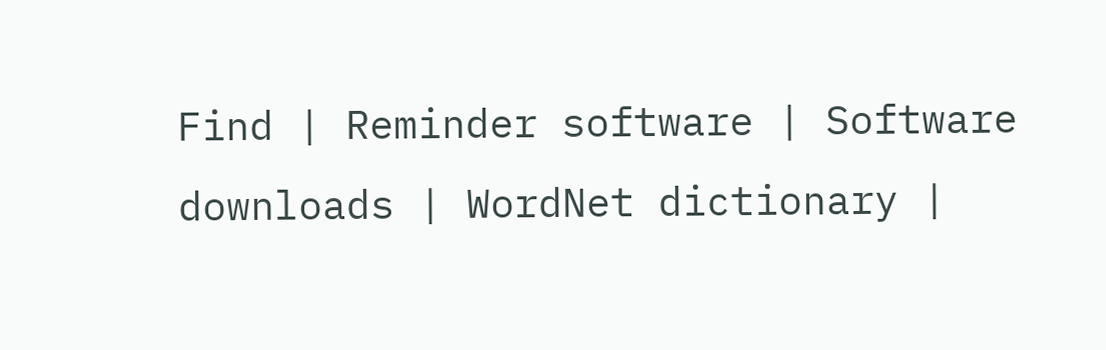Find | Reminder software | Software downloads | WordNet dictionary |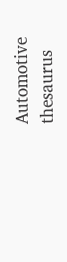Automotive thesaurus